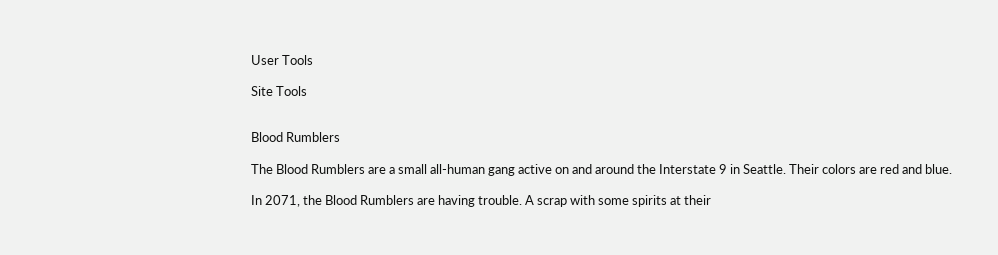User Tools

Site Tools


Blood Rumblers

The Blood Rumblers are a small all-human gang active on and around the Interstate 9 in Seattle. Their colors are red and blue.

In 2071, the Blood Rumblers are having trouble. A scrap with some spirits at their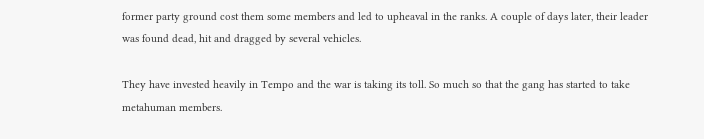former party ground cost them some members and led to upheaval in the ranks. A couple of days later, their leader was found dead, hit and dragged by several vehicles.

They have invested heavily in Tempo and the war is taking its toll. So much so that the gang has started to take metahuman members.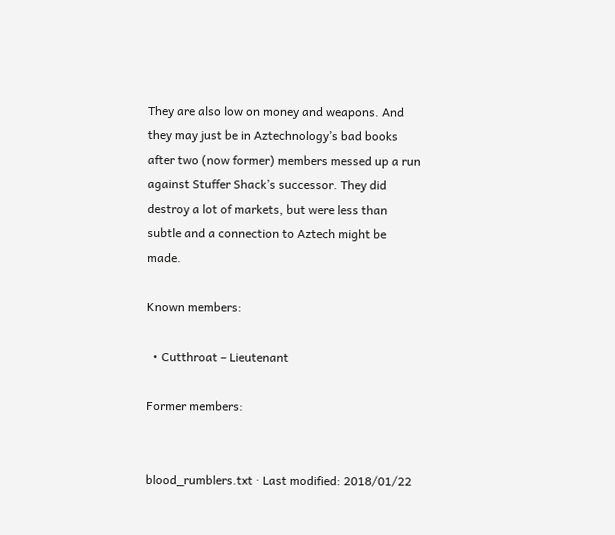They are also low on money and weapons. And they may just be in Aztechnology’s bad books after two (now former) members messed up a run against Stuffer Shack’s successor. They did destroy a lot of markets, but were less than subtle and a connection to Aztech might be made.

Known members:

  • Cutthroat – Lieutenant

Former members:


blood_rumblers.txt · Last modified: 2018/01/22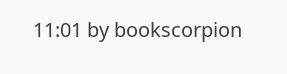11:01 by bookscorpion